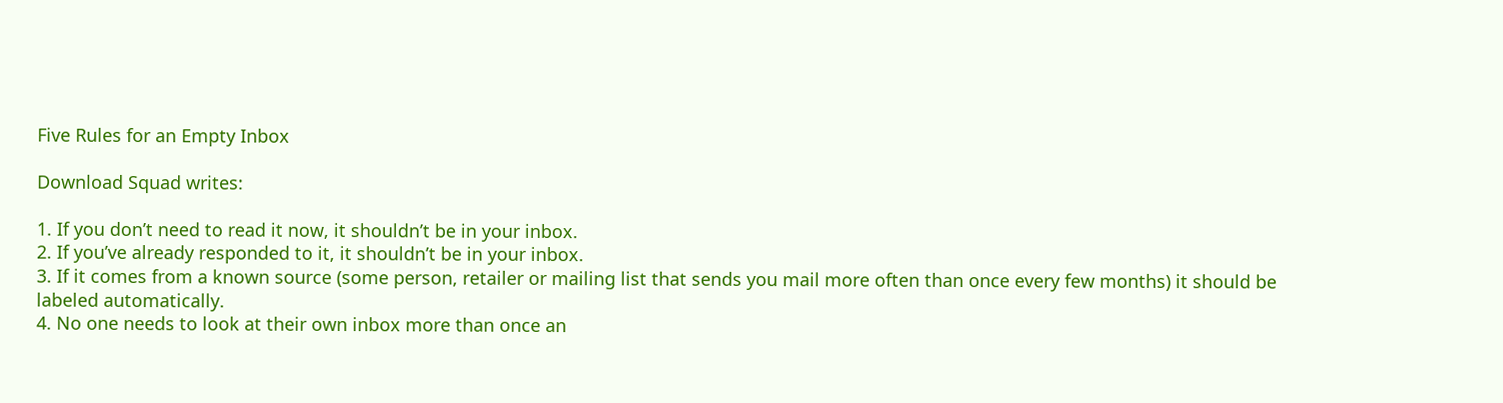Five Rules for an Empty Inbox

Download Squad writes:

1. If you don’t need to read it now, it shouldn’t be in your inbox.
2. If you’ve already responded to it, it shouldn’t be in your inbox.
3. If it comes from a known source (some person, retailer or mailing list that sends you mail more often than once every few months) it should be labeled automatically.
4. No one needs to look at their own inbox more than once an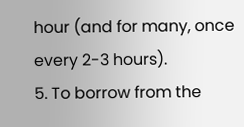hour (and for many, once every 2-3 hours).
5. To borrow from the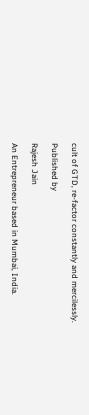cult of GTD, re-factor constantly and mercilessly.

Published by

Rajesh Jain

An Entrepreneur based in Mumbai, India.